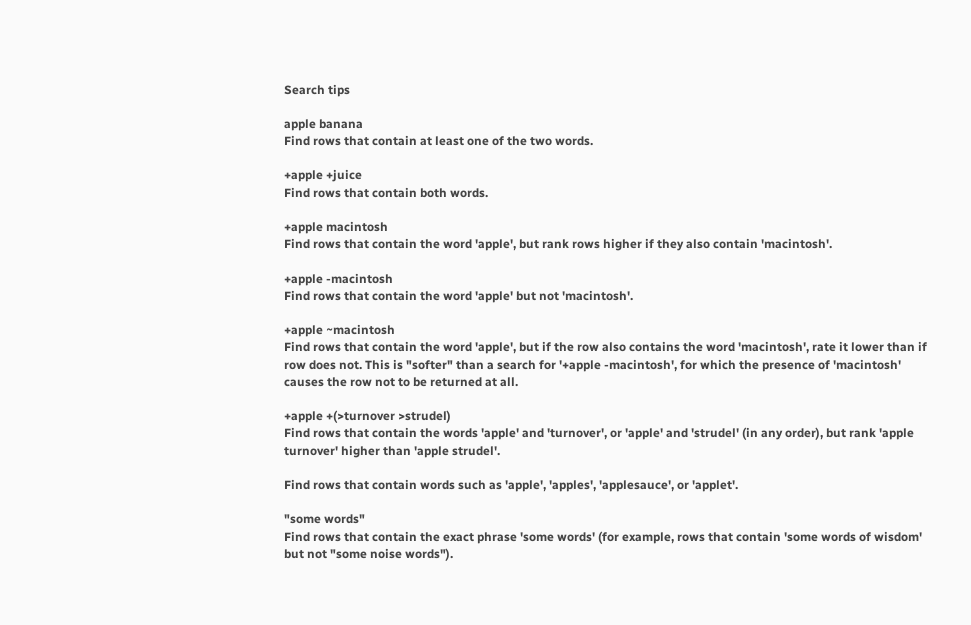Search tips

apple banana
Find rows that contain at least one of the two words.

+apple +juice
Find rows that contain both words.

+apple macintosh
Find rows that contain the word 'apple', but rank rows higher if they also contain 'macintosh'.

+apple -macintosh
Find rows that contain the word 'apple' but not 'macintosh'.

+apple ~macintosh
Find rows that contain the word 'apple', but if the row also contains the word 'macintosh', rate it lower than if row does not. This is "softer" than a search for '+apple -macintosh', for which the presence of 'macintosh' causes the row not to be returned at all.

+apple +(>turnover >strudel)
Find rows that contain the words 'apple' and 'turnover', or 'apple' and 'strudel' (in any order), but rank 'apple turnover' higher than 'apple strudel'.

Find rows that contain words such as 'apple', 'apples', 'applesauce', or 'applet'.

"some words"
Find rows that contain the exact phrase 'some words' (for example, rows that contain 'some words of wisdom' but not "some noise words").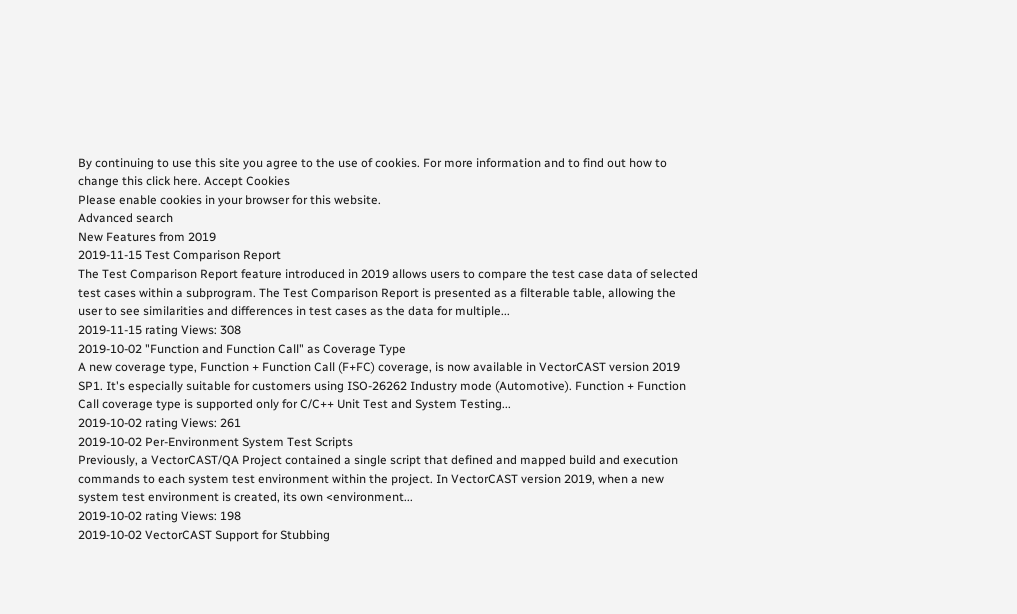By continuing to use this site you agree to the use of cookies. For more information and to find out how to change this click here. Accept Cookies
Please enable cookies in your browser for this website.
Advanced search
New Features from 2019
2019-11-15 Test Comparison Report
The Test Comparison Report feature introduced in 2019 allows users to compare the test case data of selected test cases within a subprogram. The Test Comparison Report is presented as a filterable table, allowing the user to see similarities and differences in test cases as the data for multiple...
2019-11-15 rating Views: 308
2019-10-02 "Function and Function Call" as Coverage Type
A new coverage type, Function + Function Call (F+FC) coverage, is now available in VectorCAST version 2019 SP1. It's especially suitable for customers using ISO-26262 Industry mode (Automotive). Function + Function Call coverage type is supported only for C/C++ Unit Test and System Testing...
2019-10-02 rating Views: 261
2019-10-02 Per-Environment System Test Scripts
Previously, a VectorCAST/QA Project contained a single script that defined and mapped build and execution commands to each system test environment within the project. In VectorCAST version 2019, when a new system test environment is created, its own <environment...
2019-10-02 rating Views: 198
2019-10-02 VectorCAST Support for Stubbing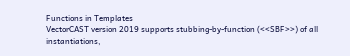Functions in Templates
VectorCAST version 2019 supports stubbing-by-function (<<SBF>>) of all instantiations,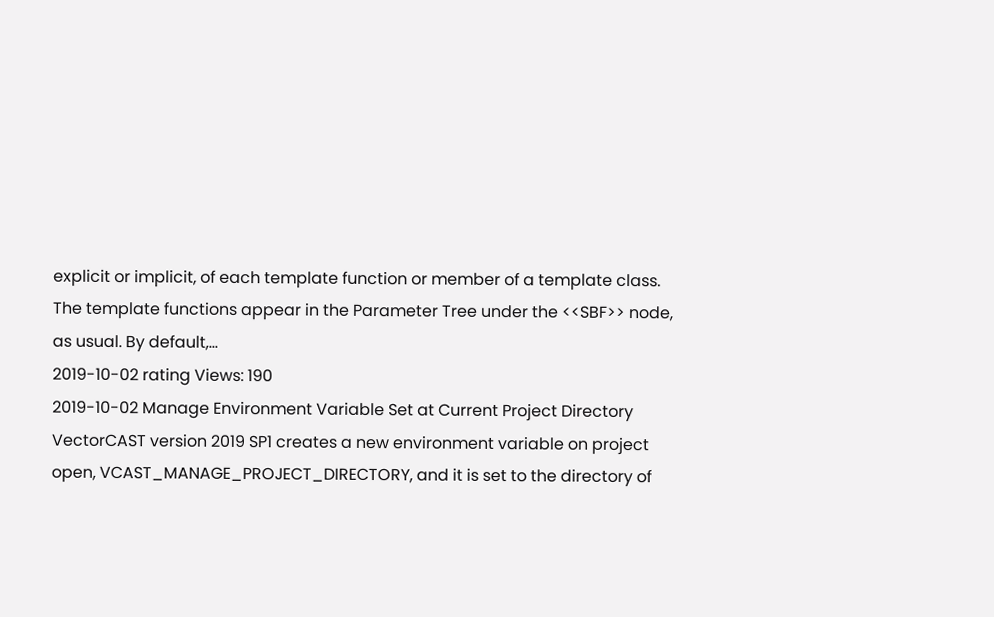explicit or implicit, of each template function or member of a template class. The template functions appear in the Parameter Tree under the <<SBF>> node, as usual. By default,...
2019-10-02 rating Views: 190
2019-10-02 Manage Environment Variable Set at Current Project Directory
VectorCAST version 2019 SP1 creates a new environment variable on project open, VCAST_MANAGE_PROJECT_DIRECTORY, and it is set to the directory of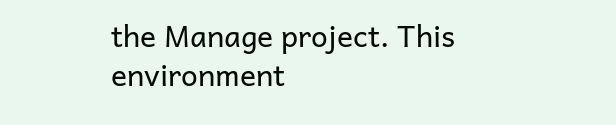the Manage project. This environment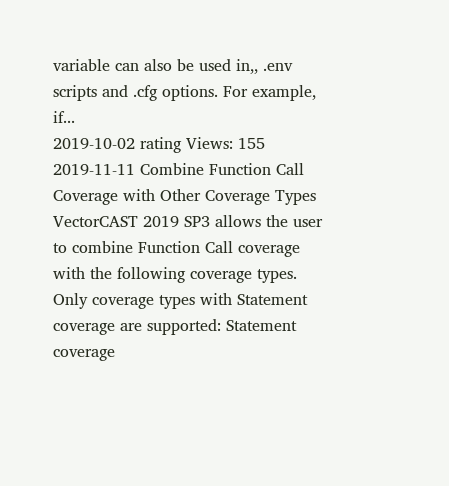variable can also be used in,, .env scripts and .cfg options. For example, if...
2019-10-02 rating Views: 155
2019-11-11 Combine Function Call Coverage with Other Coverage Types
VectorCAST 2019 SP3 allows the user to combine Function Call coverage with the following coverage types. Only coverage types with Statement coverage are supported: Statement coverage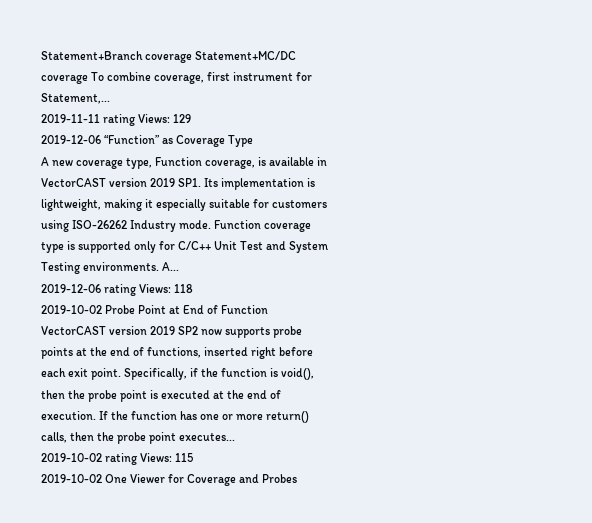Statement+Branch coverage Statement+MC/DC coverage To combine coverage, first instrument for Statement,...
2019-11-11 rating Views: 129
2019-12-06 “Function” as Coverage Type
A new coverage type, Function coverage, is available in VectorCAST version 2019 SP1. Its implementation is lightweight, making it especially suitable for customers using ISO-26262 Industry mode. Function coverage type is supported only for C/C++ Unit Test and System Testing environments. A...
2019-12-06 rating Views: 118
2019-10-02 Probe Point at End of Function
VectorCAST version 2019 SP2 now supports probe points at the end of functions, inserted right before each exit point. Specifically, if the function is void(), then the probe point is executed at the end of execution. If the function has one or more return() calls, then the probe point executes...
2019-10-02 rating Views: 115
2019-10-02 One Viewer for Coverage and Probes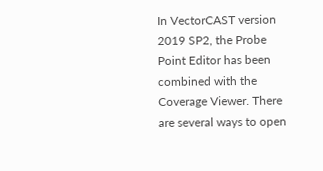In VectorCAST version 2019 SP2, the Probe Point Editor has been combined with the Coverage Viewer. There are several ways to open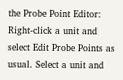the Probe Point Editor: Right-click a unit and select Edit Probe Points as usual. Select a unit and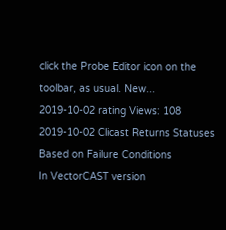click the Probe Editor icon on the toolbar, as usual. New...
2019-10-02 rating Views: 108
2019-10-02 Clicast Returns Statuses Based on Failure Conditions
In VectorCAST version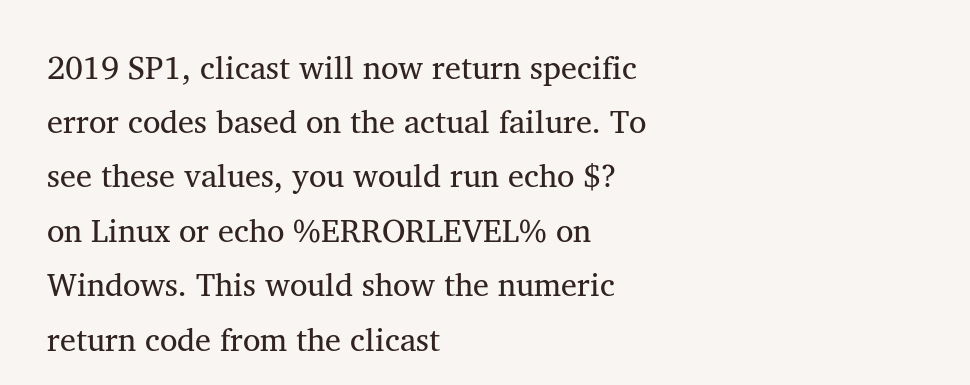2019 SP1, clicast will now return specific error codes based on the actual failure. To see these values, you would run echo $? on Linux or echo %ERRORLEVEL% on Windows. This would show the numeric return code from the clicast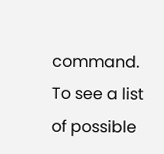command. To see a list of possible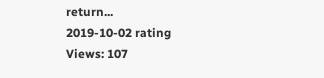return...
2019-10-02 rating Views: 107